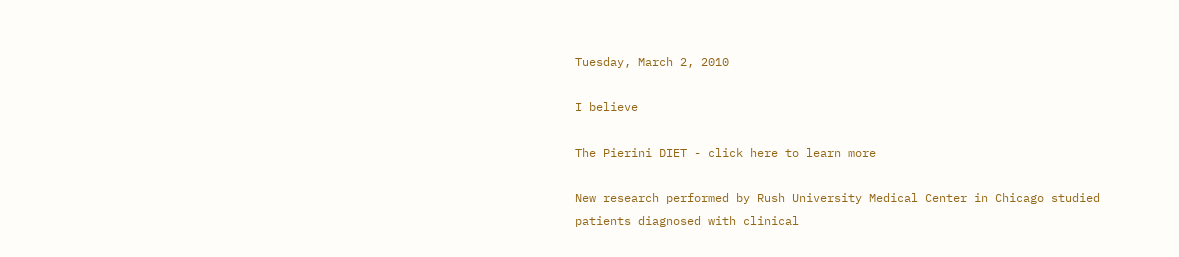Tuesday, March 2, 2010

I believe

The Pierini DIET - click here to learn more

New research performed by Rush University Medical Center in Chicago studied patients diagnosed with clinical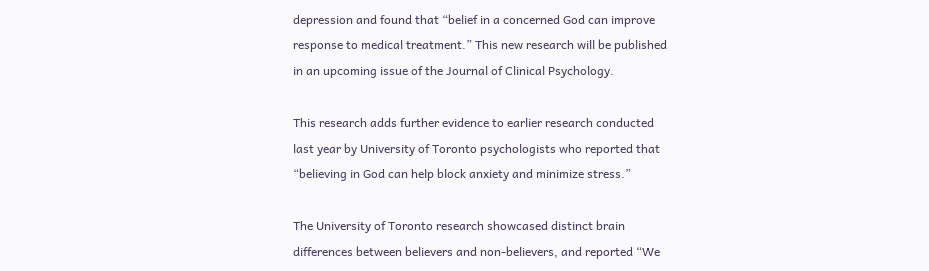depression and found that “belief in a concerned God can improve response to medical treatment.” This new research will be published in an upcoming issue of the Journal of Clinical Psychology.

This research adds further evidence to earlier research conducted last year by University of Toronto psychologists who reported that “believing in God can help block anxiety and minimize stress.”

The University of Toronto research showcased distinct brain differences between believers and non-believers, and reported “We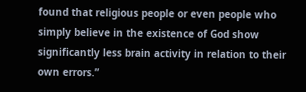found that religious people or even people who simply believe in the existence of God show significantly less brain activity in relation to their own errors.”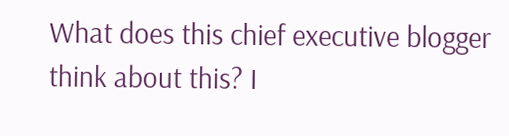What does this chief executive blogger think about this? I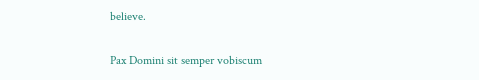believe.

Pax Domini sit semper vobiscum